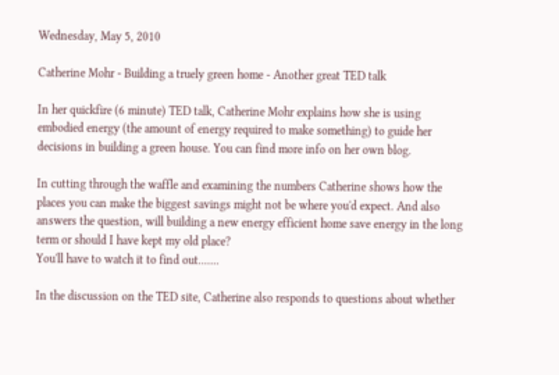Wednesday, May 5, 2010

Catherine Mohr - Building a truely green home - Another great TED talk

In her quickfire (6 minute) TED talk, Catherine Mohr explains how she is using embodied energy (the amount of energy required to make something) to guide her decisions in building a green house. You can find more info on her own blog.

In cutting through the waffle and examining the numbers Catherine shows how the places you can make the biggest savings might not be where you'd expect. And also answers the question, will building a new energy efficient home save energy in the long term or should I have kept my old place?
You'll have to watch it to find out.......

In the discussion on the TED site, Catherine also responds to questions about whether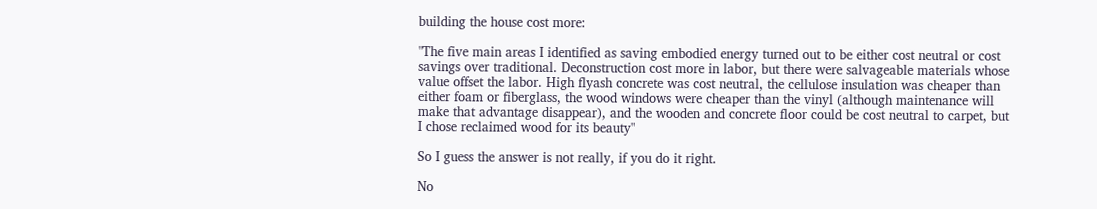building the house cost more:

"The five main areas I identified as saving embodied energy turned out to be either cost neutral or cost savings over traditional. Deconstruction cost more in labor, but there were salvageable materials whose value offset the labor. High flyash concrete was cost neutral, the cellulose insulation was cheaper than either foam or fiberglass, the wood windows were cheaper than the vinyl (although maintenance will make that advantage disappear), and the wooden and concrete floor could be cost neutral to carpet, but I chose reclaimed wood for its beauty"

So I guess the answer is not really, if you do it right.

No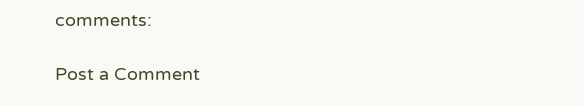comments:

Post a Comment